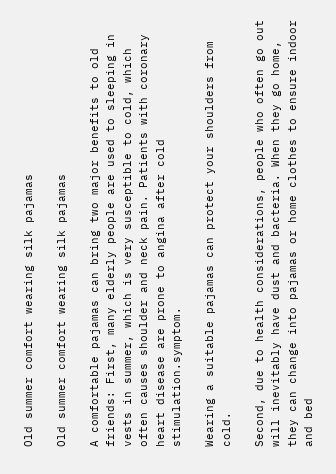Old summer comfort wearing silk pajamas

Old summer comfort wearing silk pajamas

A comfortable pajamas can bring two major benefits to old friends: First, many elderly people are used to sleeping in vests in summer, which is very susceptible to cold, which often causes shoulder and neck pain. Patients with coronary heart disease are prone to angina after cold stimulation.symptom.

Wearing a suitable pajamas can protect your shoulders from cold.

Second, due to health considerations, people who often go out will inevitably have dust and bacteria. When they go home, they can change into pajamas or home clothes to ensure indoor and bed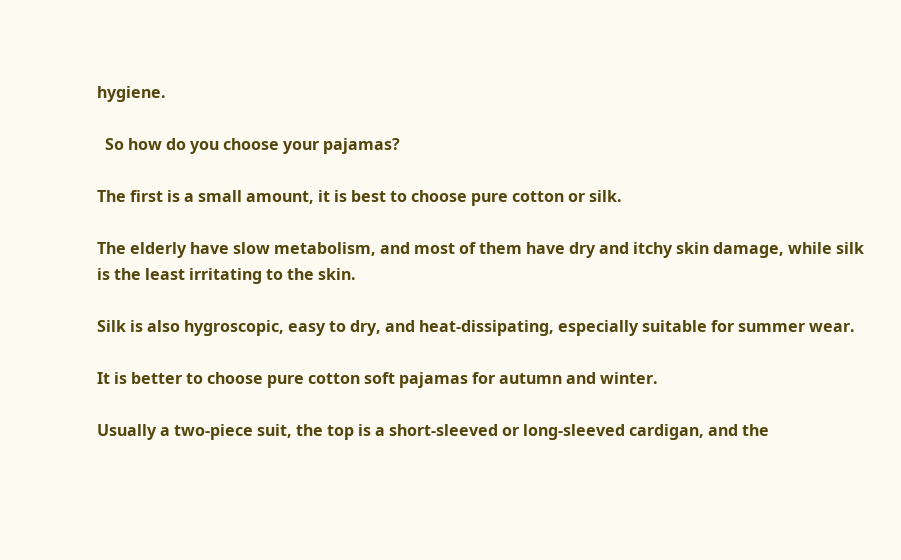hygiene.

  So how do you choose your pajamas?

The first is a small amount, it is best to choose pure cotton or silk.

The elderly have slow metabolism, and most of them have dry and itchy skin damage, while silk is the least irritating to the skin.

Silk is also hygroscopic, easy to dry, and heat-dissipating, especially suitable for summer wear.

It is better to choose pure cotton soft pajamas for autumn and winter.

Usually a two-piece suit, the top is a short-sleeved or long-sleeved cardigan, and the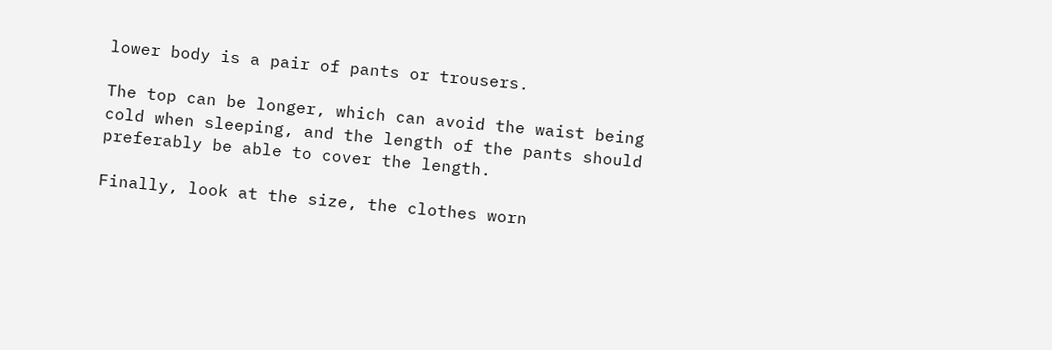lower body is a pair of pants or trousers.

The top can be longer, which can avoid the waist being cold when sleeping, and the length of the pants should preferably be able to cover the length.

Finally, look at the size, the clothes worn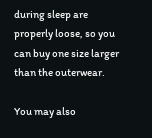during sleep are properly loose, so you can buy one size larger than the outerwear.

You may also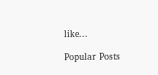like...

Popular Posts